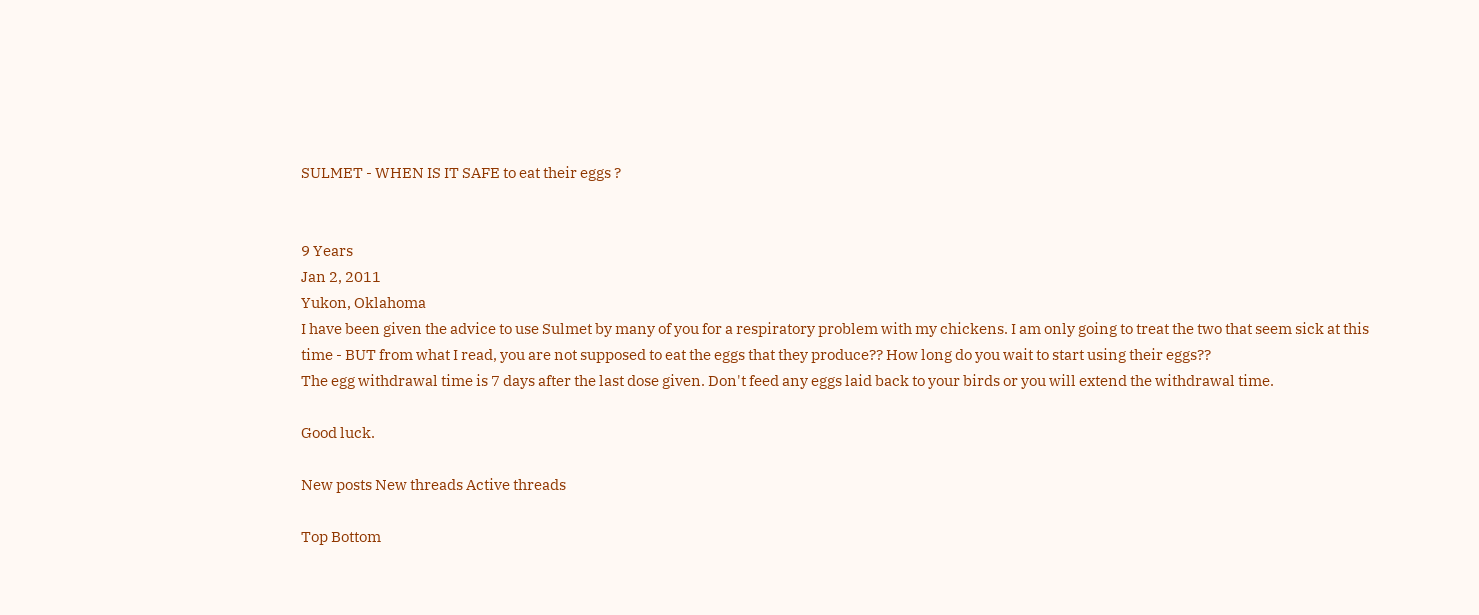SULMET - WHEN IS IT SAFE to eat their eggs ?


9 Years
Jan 2, 2011
Yukon, Oklahoma
I have been given the advice to use Sulmet by many of you for a respiratory problem with my chickens. I am only going to treat the two that seem sick at this time - BUT from what I read, you are not supposed to eat the eggs that they produce?? How long do you wait to start using their eggs??
The egg withdrawal time is 7 days after the last dose given. Don't feed any eggs laid back to your birds or you will extend the withdrawal time.

Good luck.

New posts New threads Active threads

Top Bottom